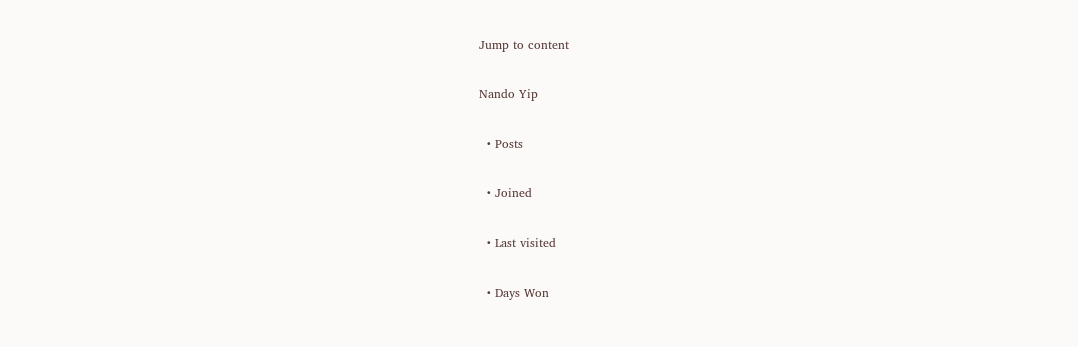Jump to content

Nando Yip

  • Posts

  • Joined

  • Last visited

  • Days Won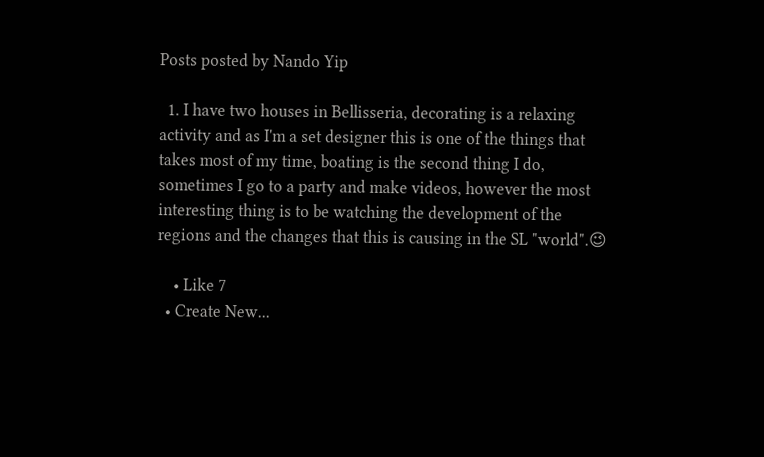Posts posted by Nando Yip

  1. I have two houses in Bellisseria, decorating is a relaxing activity and as I'm a set designer this is one of the things that takes most of my time, boating is the second thing I do, sometimes I go to a party and make videos, however the most interesting thing is to be watching the development of the regions and the changes that this is causing in the SL "world".😉

    • Like 7
  • Create New...